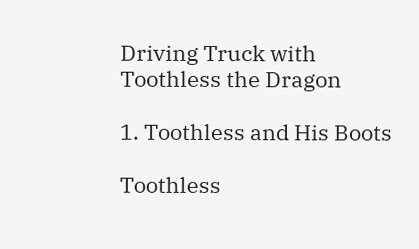Driving Truck with Toothless the Dragon

1. Toothless and His Boots

Toothless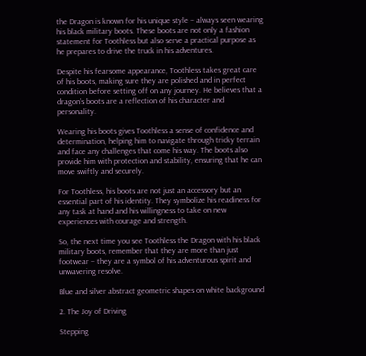the Dragon is known for his unique style – always seen wearing his black military boots. These boots are not only a fashion statement for Toothless but also serve a practical purpose as he prepares to drive the truck in his adventures.

Despite his fearsome appearance, Toothless takes great care of his boots, making sure they are polished and in perfect condition before setting off on any journey. He believes that a dragon’s boots are a reflection of his character and personality.

Wearing his boots gives Toothless a sense of confidence and determination, helping him to navigate through tricky terrain and face any challenges that come his way. The boots also provide him with protection and stability, ensuring that he can move swiftly and securely.

For Toothless, his boots are not just an accessory but an essential part of his identity. They symbolize his readiness for any task at hand and his willingness to take on new experiences with courage and strength.

So, the next time you see Toothless the Dragon with his black military boots, remember that they are more than just footwear – they are a symbol of his adventurous spirit and unwavering resolve.

Blue and silver abstract geometric shapes on white background

2. The Joy of Driving

Stepping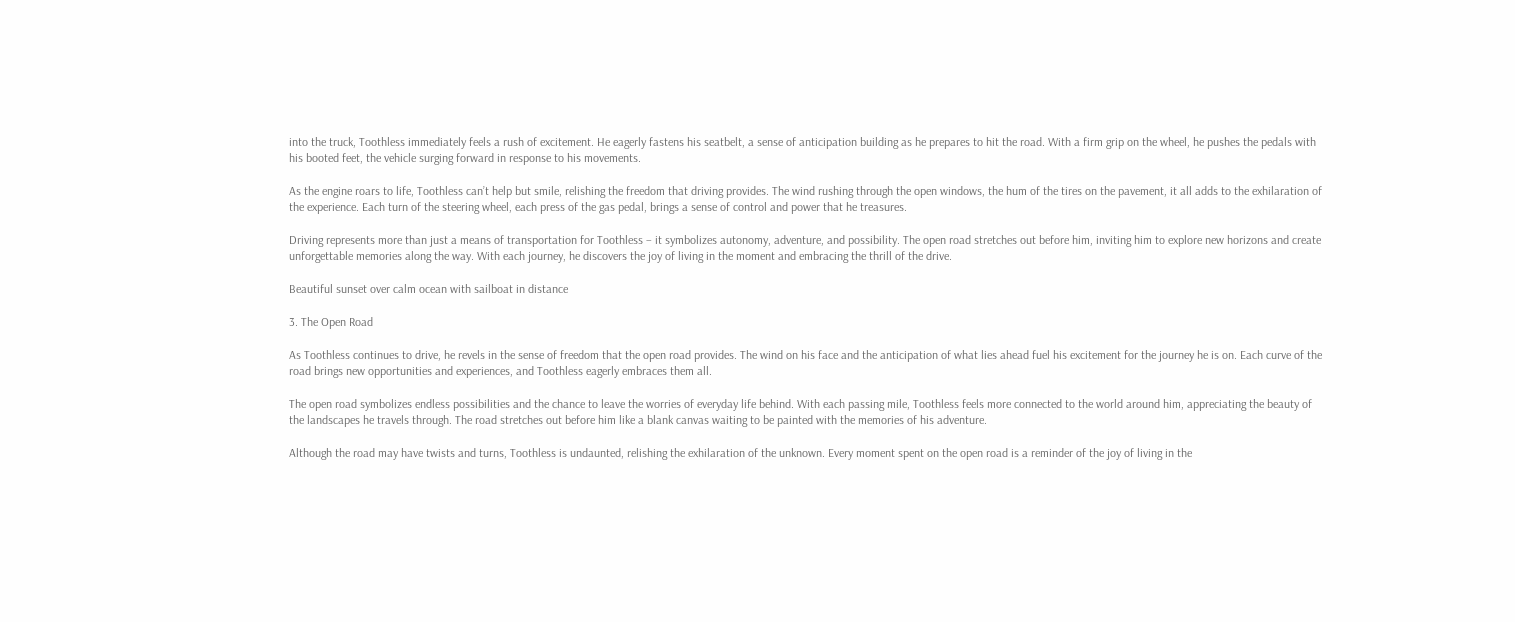into the truck, Toothless immediately feels a rush of excitement. He eagerly fastens his seatbelt, a sense of anticipation building as he prepares to hit the road. With a firm grip on the wheel, he pushes the pedals with his booted feet, the vehicle surging forward in response to his movements.

As the engine roars to life, Toothless can’t help but smile, relishing the freedom that driving provides. The wind rushing through the open windows, the hum of the tires on the pavement, it all adds to the exhilaration of the experience. Each turn of the steering wheel, each press of the gas pedal, brings a sense of control and power that he treasures.

Driving represents more than just a means of transportation for Toothless – it symbolizes autonomy, adventure, and possibility. The open road stretches out before him, inviting him to explore new horizons and create unforgettable memories along the way. With each journey, he discovers the joy of living in the moment and embracing the thrill of the drive.

Beautiful sunset over calm ocean with sailboat in distance

3. The Open Road

As Toothless continues to drive, he revels in the sense of freedom that the open road provides. The wind on his face and the anticipation of what lies ahead fuel his excitement for the journey he is on. Each curve of the road brings new opportunities and experiences, and Toothless eagerly embraces them all.

The open road symbolizes endless possibilities and the chance to leave the worries of everyday life behind. With each passing mile, Toothless feels more connected to the world around him, appreciating the beauty of the landscapes he travels through. The road stretches out before him like a blank canvas waiting to be painted with the memories of his adventure.

Although the road may have twists and turns, Toothless is undaunted, relishing the exhilaration of the unknown. Every moment spent on the open road is a reminder of the joy of living in the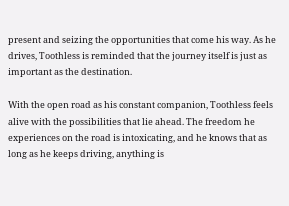present and seizing the opportunities that come his way. As he drives, Toothless is reminded that the journey itself is just as important as the destination.

With the open road as his constant companion, Toothless feels alive with the possibilities that lie ahead. The freedom he experiences on the road is intoxicating, and he knows that as long as he keeps driving, anything is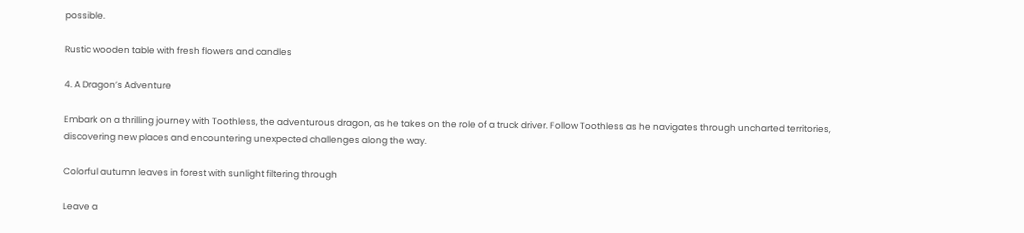possible.

Rustic wooden table with fresh flowers and candles

4. A Dragon’s Adventure

Embark on a thrilling journey with Toothless, the adventurous dragon, as he takes on the role of a truck driver. Follow Toothless as he navigates through uncharted territories, discovering new places and encountering unexpected challenges along the way.

Colorful autumn leaves in forest with sunlight filtering through

Leave a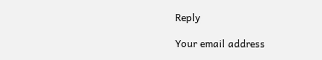Reply

Your email address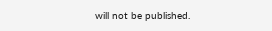will not be published.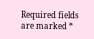Required fields are marked *